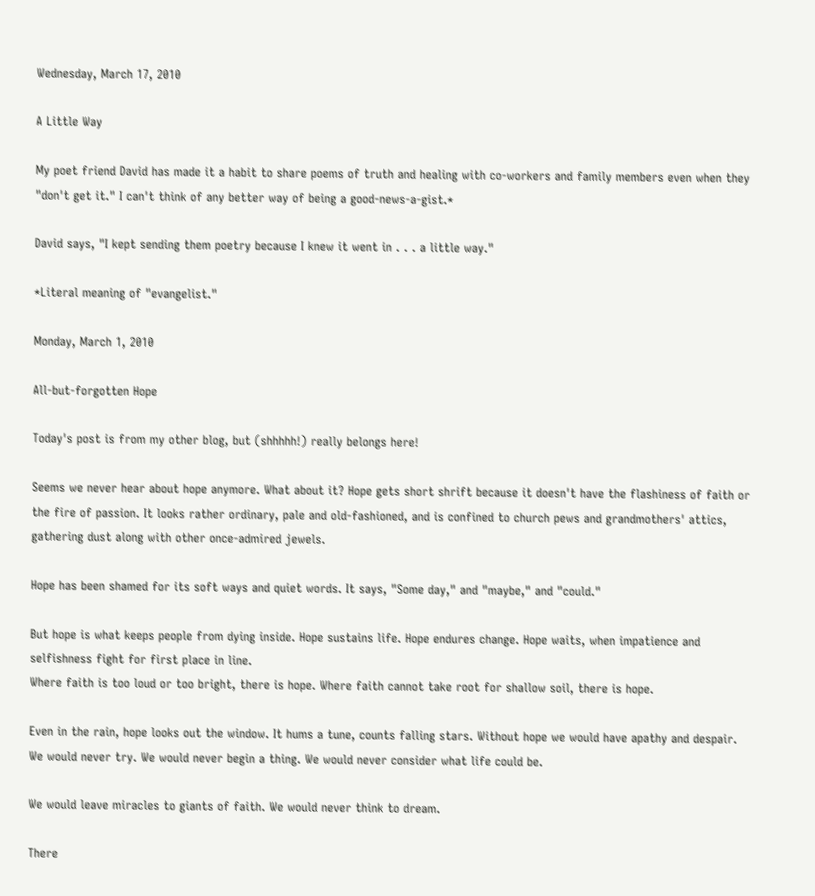Wednesday, March 17, 2010

A Little Way

My poet friend David has made it a habit to share poems of truth and healing with co-workers and family members even when they "don't get it." I can't think of any better way of being a good-news-a-gist.*

David says, "I kept sending them poetry because I knew it went in . . . a little way."

*Literal meaning of "evangelist."

Monday, March 1, 2010

All-but-forgotten Hope

Today's post is from my other blog, but (shhhhh!) really belongs here!

Seems we never hear about hope anymore. What about it? Hope gets short shrift because it doesn't have the flashiness of faith or the fire of passion. It looks rather ordinary, pale and old-fashioned, and is confined to church pews and grandmothers' attics, gathering dust along with other once-admired jewels.

Hope has been shamed for its soft ways and quiet words. It says, "Some day," and "maybe," and "could."

But hope is what keeps people from dying inside. Hope sustains life. Hope endures change. Hope waits, when impatience and selfishness fight for first place in line.
Where faith is too loud or too bright, there is hope. Where faith cannot take root for shallow soil, there is hope.

Even in the rain, hope looks out the window. It hums a tune, counts falling stars. Without hope we would have apathy and despair. We would never try. We would never begin a thing. We would never consider what life could be.

We would leave miracles to giants of faith. We would never think to dream.

There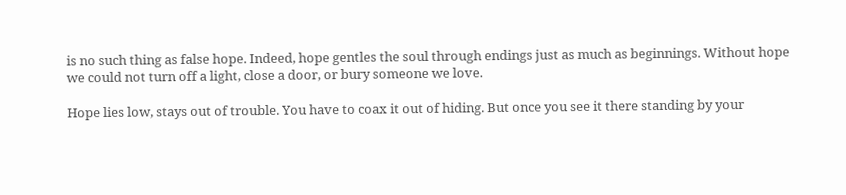is no such thing as false hope. Indeed, hope gentles the soul through endings just as much as beginnings. Without hope we could not turn off a light, close a door, or bury someone we love.

Hope lies low, stays out of trouble. You have to coax it out of hiding. But once you see it there standing by your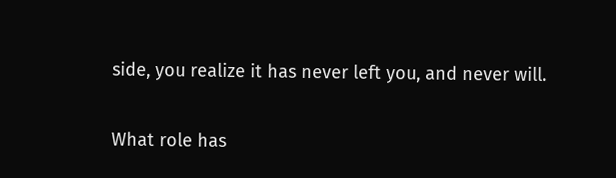side, you realize it has never left you, and never will.

What role has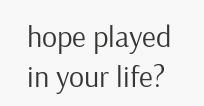hope played in your life?